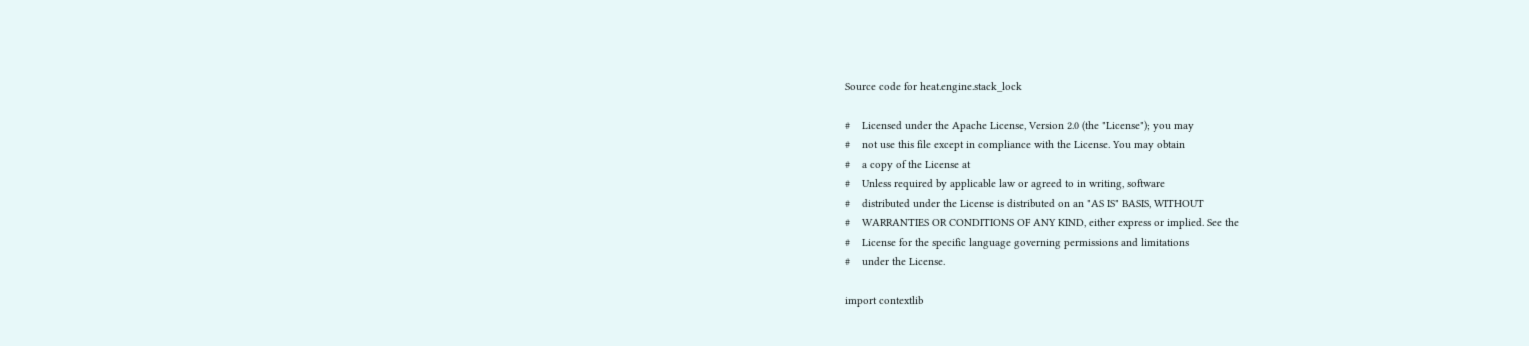Source code for heat.engine.stack_lock

#    Licensed under the Apache License, Version 2.0 (the "License"); you may
#    not use this file except in compliance with the License. You may obtain
#    a copy of the License at
#    Unless required by applicable law or agreed to in writing, software
#    distributed under the License is distributed on an "AS IS" BASIS, WITHOUT
#    WARRANTIES OR CONDITIONS OF ANY KIND, either express or implied. See the
#    License for the specific language governing permissions and limitations
#    under the License.

import contextlib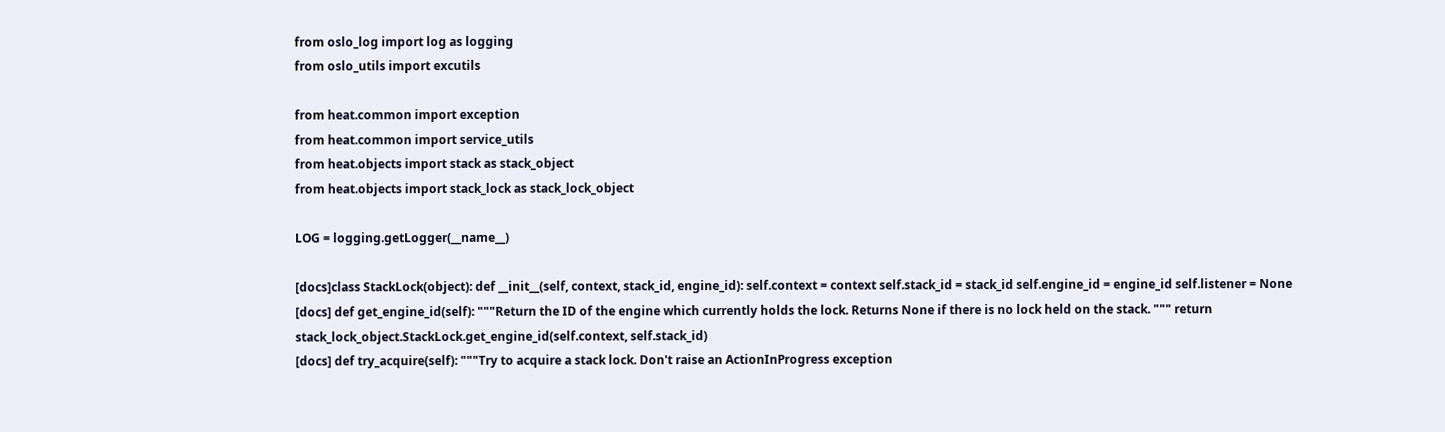from oslo_log import log as logging
from oslo_utils import excutils

from heat.common import exception
from heat.common import service_utils
from heat.objects import stack as stack_object
from heat.objects import stack_lock as stack_lock_object

LOG = logging.getLogger(__name__)

[docs]class StackLock(object): def __init__(self, context, stack_id, engine_id): self.context = context self.stack_id = stack_id self.engine_id = engine_id self.listener = None
[docs] def get_engine_id(self): """Return the ID of the engine which currently holds the lock. Returns None if there is no lock held on the stack. """ return stack_lock_object.StackLock.get_engine_id(self.context, self.stack_id)
[docs] def try_acquire(self): """Try to acquire a stack lock. Don't raise an ActionInProgress exception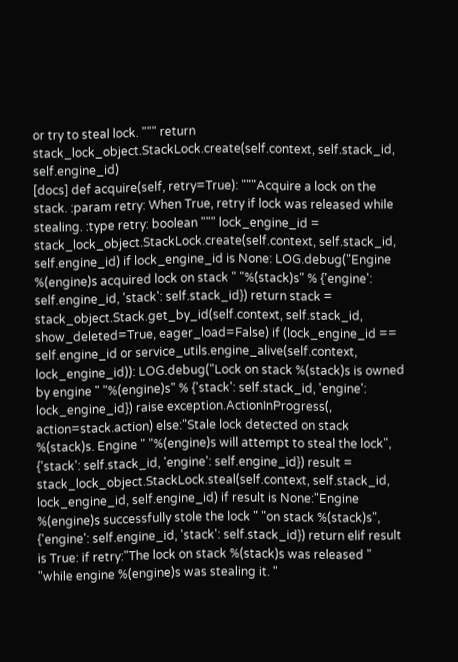or try to steal lock. """ return stack_lock_object.StackLock.create(self.context, self.stack_id, self.engine_id)
[docs] def acquire(self, retry=True): """Acquire a lock on the stack. :param retry: When True, retry if lock was released while stealing. :type retry: boolean """ lock_engine_id = stack_lock_object.StackLock.create(self.context, self.stack_id, self.engine_id) if lock_engine_id is None: LOG.debug("Engine %(engine)s acquired lock on stack " "%(stack)s" % {'engine': self.engine_id, 'stack': self.stack_id}) return stack = stack_object.Stack.get_by_id(self.context, self.stack_id, show_deleted=True, eager_load=False) if (lock_engine_id == self.engine_id or service_utils.engine_alive(self.context, lock_engine_id)): LOG.debug("Lock on stack %(stack)s is owned by engine " "%(engine)s" % {'stack': self.stack_id, 'engine': lock_engine_id}) raise exception.ActionInProgress(, action=stack.action) else:"Stale lock detected on stack %(stack)s. Engine " "%(engine)s will attempt to steal the lock", {'stack': self.stack_id, 'engine': self.engine_id}) result = stack_lock_object.StackLock.steal(self.context, self.stack_id, lock_engine_id, self.engine_id) if result is None:"Engine %(engine)s successfully stole the lock " "on stack %(stack)s", {'engine': self.engine_id, 'stack': self.stack_id}) return elif result is True: if retry:"The lock on stack %(stack)s was released " "while engine %(engine)s was stealing it. "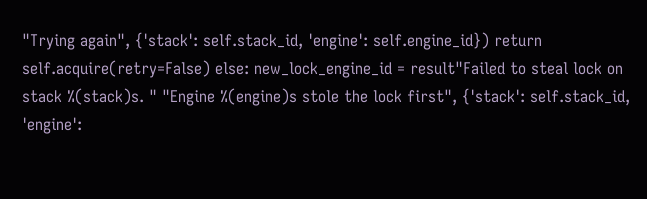"Trying again", {'stack': self.stack_id, 'engine': self.engine_id}) return self.acquire(retry=False) else: new_lock_engine_id = result"Failed to steal lock on stack %(stack)s. " "Engine %(engine)s stole the lock first", {'stack': self.stack_id, 'engine':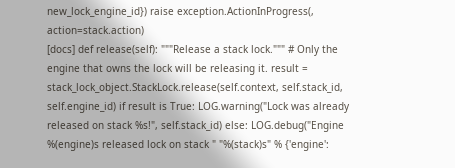new_lock_engine_id}) raise exception.ActionInProgress(, action=stack.action)
[docs] def release(self): """Release a stack lock.""" # Only the engine that owns the lock will be releasing it. result = stack_lock_object.StackLock.release(self.context, self.stack_id, self.engine_id) if result is True: LOG.warning("Lock was already released on stack %s!", self.stack_id) else: LOG.debug("Engine %(engine)s released lock on stack " "%(stack)s" % {'engine':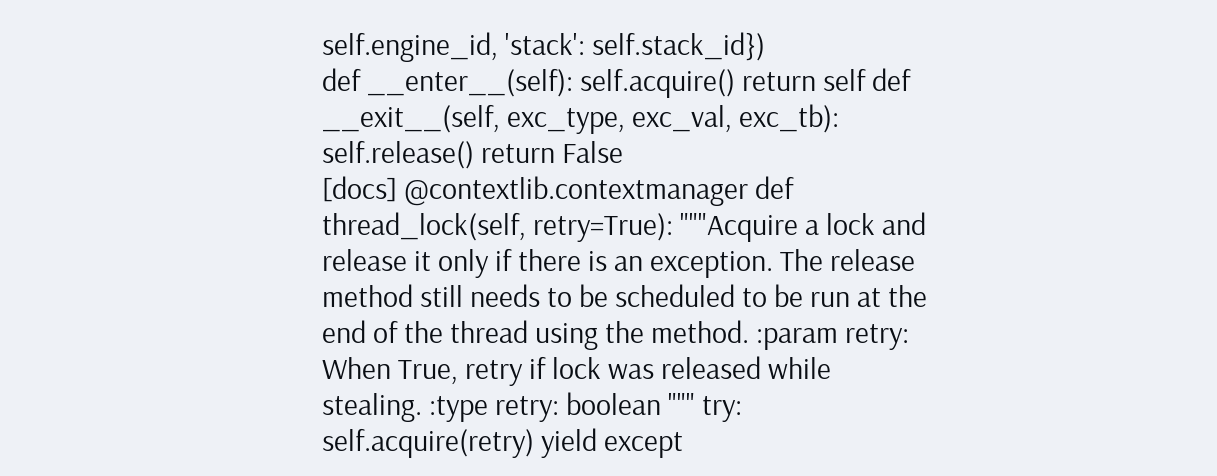self.engine_id, 'stack': self.stack_id})
def __enter__(self): self.acquire() return self def __exit__(self, exc_type, exc_val, exc_tb): self.release() return False
[docs] @contextlib.contextmanager def thread_lock(self, retry=True): """Acquire a lock and release it only if there is an exception. The release method still needs to be scheduled to be run at the end of the thread using the method. :param retry: When True, retry if lock was released while stealing. :type retry: boolean """ try: self.acquire(retry) yield except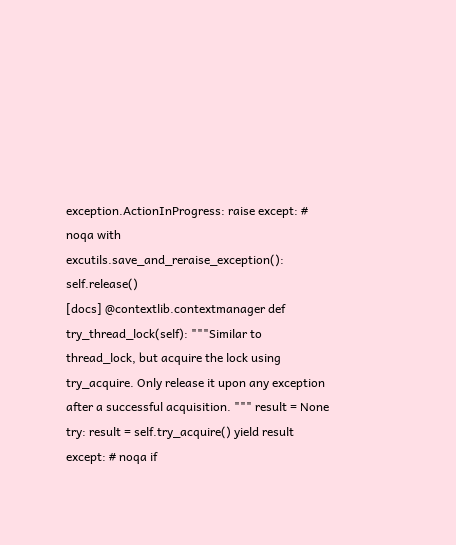exception.ActionInProgress: raise except: # noqa with excutils.save_and_reraise_exception(): self.release()
[docs] @contextlib.contextmanager def try_thread_lock(self): """Similar to thread_lock, but acquire the lock using try_acquire. Only release it upon any exception after a successful acquisition. """ result = None try: result = self.try_acquire() yield result except: # noqa if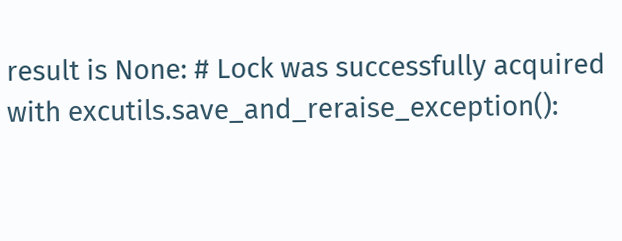result is None: # Lock was successfully acquired with excutils.save_and_reraise_exception():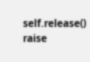self.release() raise